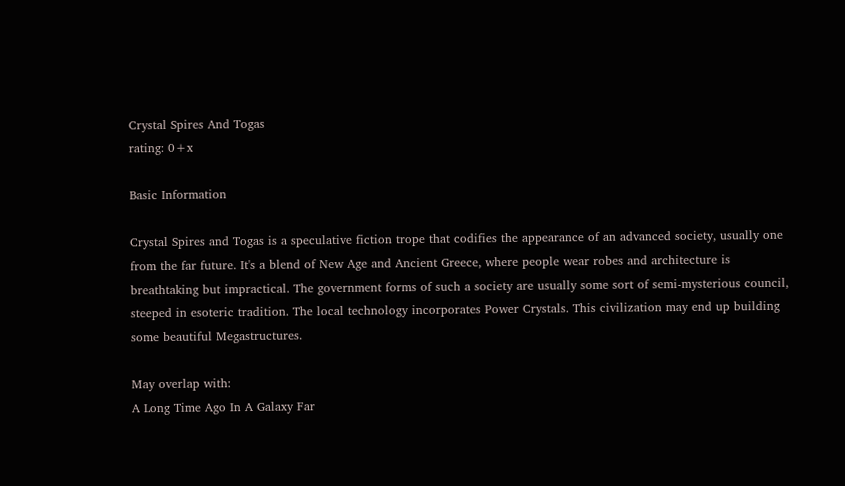Crystal Spires And Togas
rating: 0+x

Basic Information

Crystal Spires and Togas is a speculative fiction trope that codifies the appearance of an advanced society, usually one from the far future. It's a blend of New Age and Ancient Greece, where people wear robes and architecture is breathtaking but impractical. The government forms of such a society are usually some sort of semi-mysterious council, steeped in esoteric tradition. The local technology incorporates Power Crystals. This civilization may end up building some beautiful Megastructures.

May overlap with:
A Long Time Ago In A Galaxy Far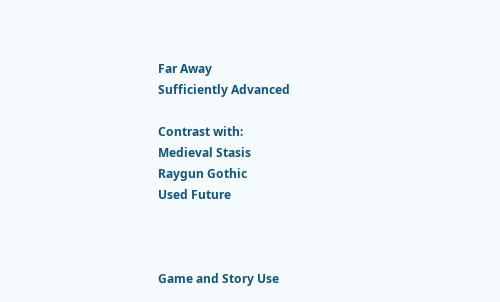Far Away
Sufficiently Advanced

Contrast with:
Medieval Stasis
Raygun Gothic
Used Future



Game and Story Use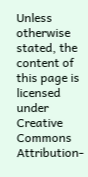Unless otherwise stated, the content of this page is licensed under Creative Commons Attribution-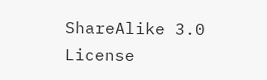ShareAlike 3.0 License